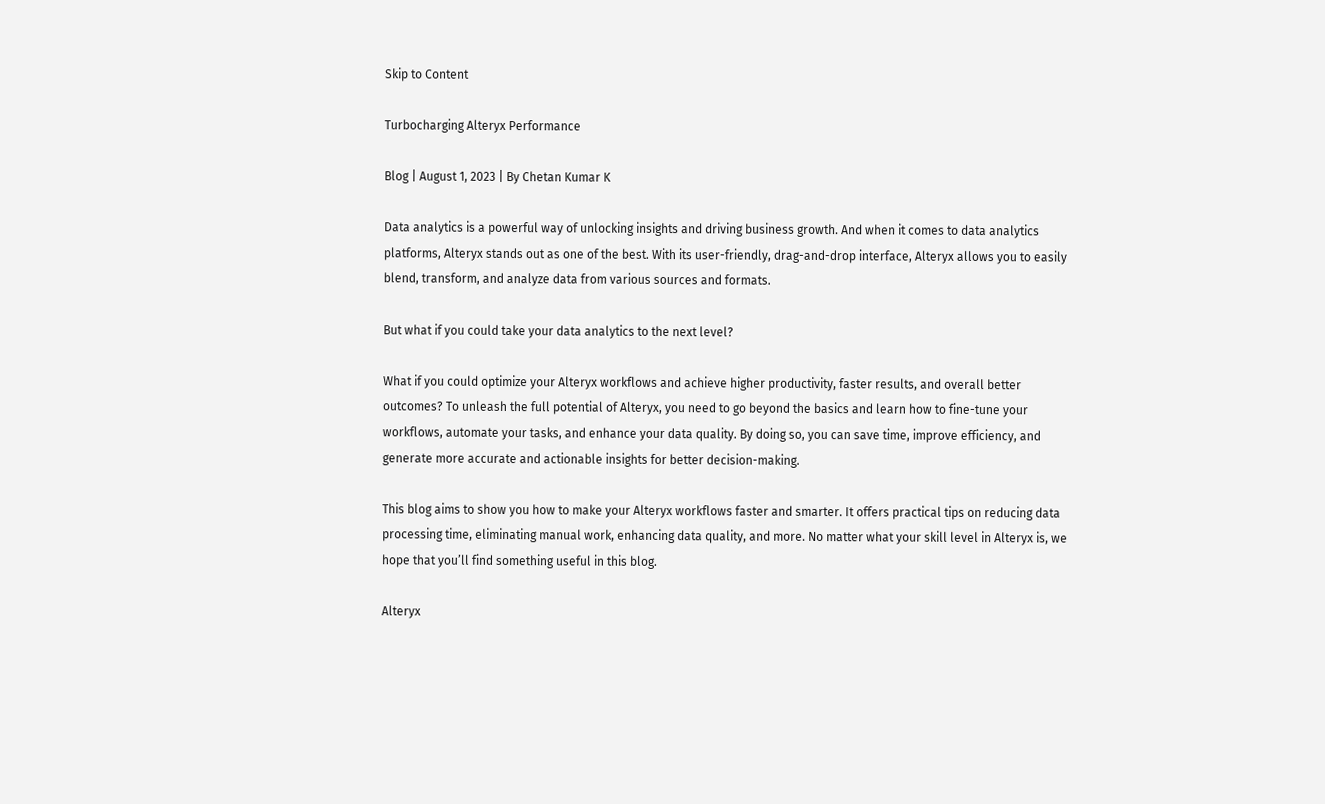Skip to Content

Turbocharging Alteryx Performance

Blog | August 1, 2023 | By Chetan Kumar K

Data analytics is a powerful way of unlocking insights and driving business growth. And when it comes to data analytics platforms, Alteryx stands out as one of the best. With its user-friendly, drag-and-drop interface, Alteryx allows you to easily blend, transform, and analyze data from various sources and formats.

But what if you could take your data analytics to the next level?

What if you could optimize your Alteryx workflows and achieve higher productivity, faster results, and overall better outcomes? To unleash the full potential of Alteryx, you need to go beyond the basics and learn how to fine-tune your workflows, automate your tasks, and enhance your data quality. By doing so, you can save time, improve efficiency, and generate more accurate and actionable insights for better decision-making.

This blog aims to show you how to make your Alteryx workflows faster and smarter. It offers practical tips on reducing data processing time, eliminating manual work, enhancing data quality, and more. No matter what your skill level in Alteryx is, we hope that you’ll find something useful in this blog.

Alteryx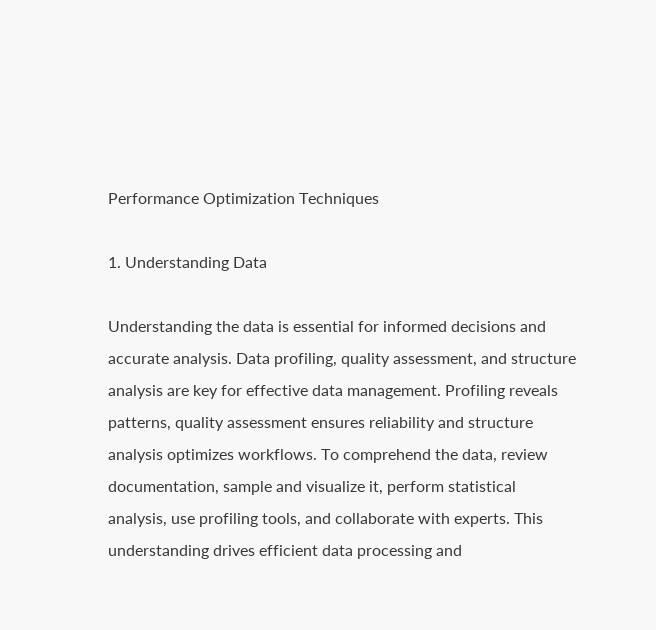Performance Optimization Techniques

1. Understanding Data

Understanding the data is essential for informed decisions and accurate analysis. Data profiling, quality assessment, and structure analysis are key for effective data management. Profiling reveals patterns, quality assessment ensures reliability and structure analysis optimizes workflows. To comprehend the data, review documentation, sample and visualize it, perform statistical analysis, use profiling tools, and collaborate with experts. This understanding drives efficient data processing and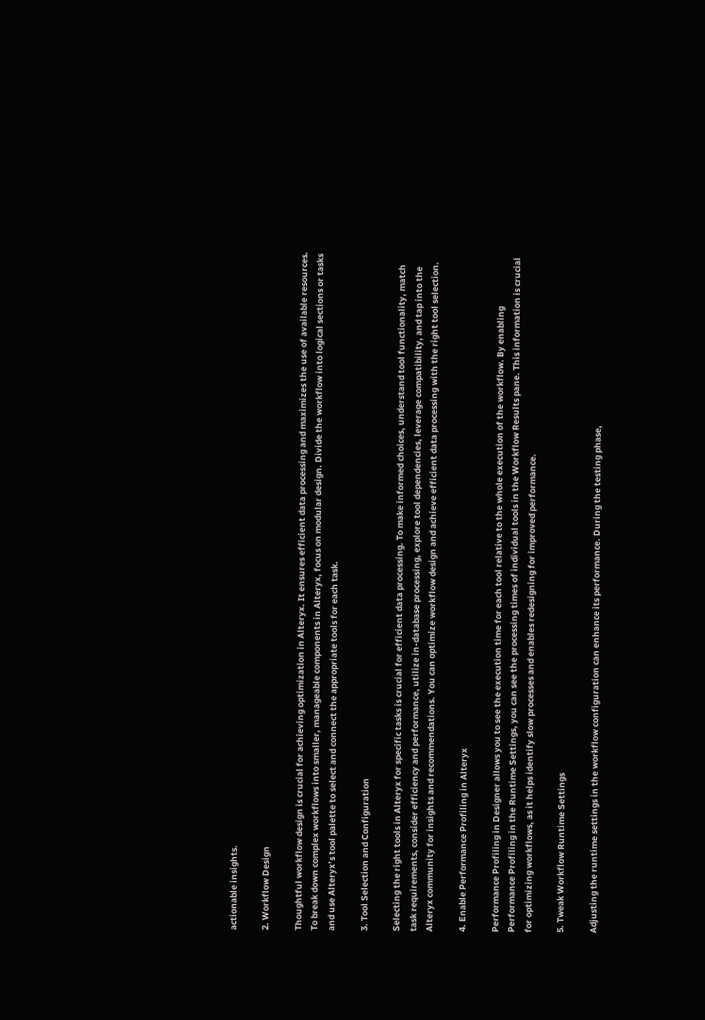actionable insights.

2. Workflow Design

Thoughtful workflow design is crucial for achieving optimization in Alteryx. It ensures efficient data processing and maximizes the use of available resources. To break down complex workflows into smaller, manageable components in Alteryx, focus on modular design. Divide the workflow into logical sections or tasks and use Alteryx’s tool palette to select and connect the appropriate tools for each task.

3. Tool Selection and Configuration

Selecting the right tools in Alteryx for specific tasks is crucial for efficient data processing. To make informed choices, understand tool functionality, match task requirements, consider efficiency and performance, utilize in-database processing, explore tool dependencies, leverage compatibility, and tap into the Alteryx community for insights and recommendations. You can optimize workflow design and achieve efficient data processing with the right tool selection.

4. Enable Performance Profiling in Alteryx

Performance Profiling in Designer allows you to see the execution time for each tool relative to the whole execution of the workflow. By enabling Performance Profiling in the Runtime Settings, you can see the processing times of individual tools in the Workflow Results pane. This information is crucial for optimizing workflows, as it helps identify slow processes and enables redesigning for improved performance.

5. Tweak Workflow Runtime Settings

Adjusting the runtime settings in the workflow configuration can enhance its performance. During the testing phase,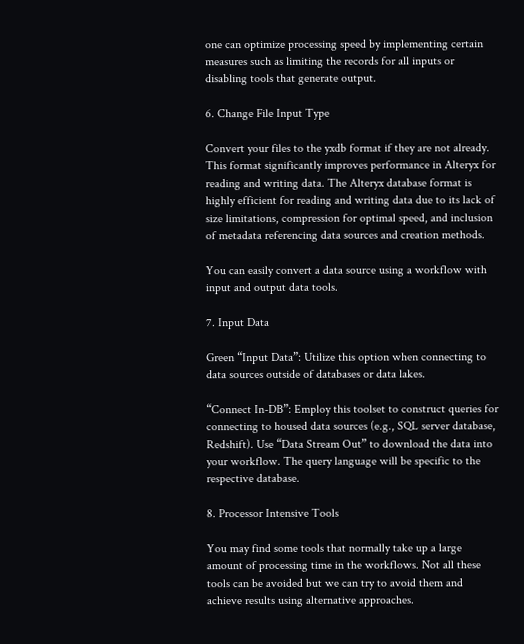one can optimize processing speed by implementing certain measures such as limiting the records for all inputs or disabling tools that generate output.

6. Change File Input Type

Convert your files to the yxdb format if they are not already. This format significantly improves performance in Alteryx for reading and writing data. The Alteryx database format is highly efficient for reading and writing data due to its lack of size limitations, compression for optimal speed, and inclusion of metadata referencing data sources and creation methods.

You can easily convert a data source using a workflow with input and output data tools.

7. Input Data

Green “Input Data”: Utilize this option when connecting to data sources outside of databases or data lakes.

“Connect In-DB”: Employ this toolset to construct queries for connecting to housed data sources (e.g., SQL server database, Redshift). Use “Data Stream Out” to download the data into your workflow. The query language will be specific to the respective database.

8. Processor Intensive Tools

You may find some tools that normally take up a large amount of processing time in the workflows. Not all these tools can be avoided but we can try to avoid them and achieve results using alternative approaches.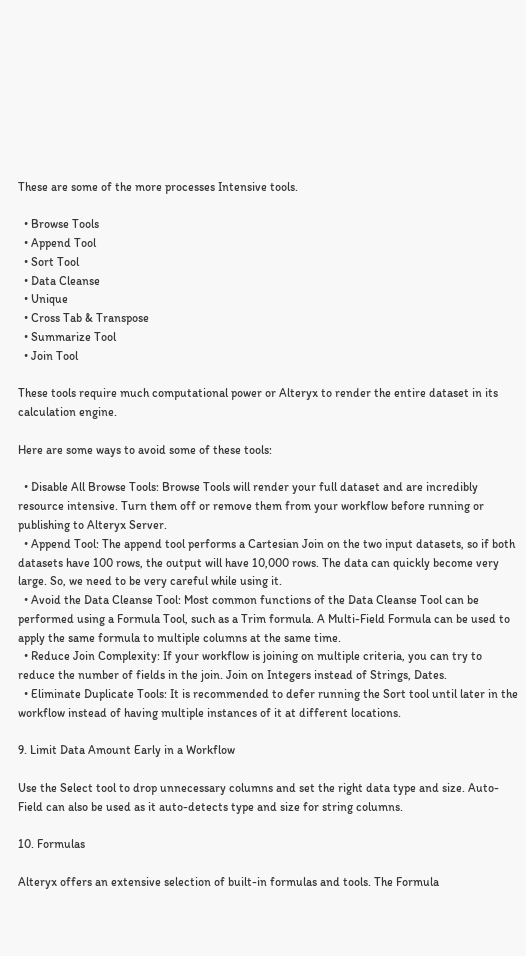These are some of the more processes Intensive tools.

  • Browse Tools
  • Append Tool
  • Sort Tool
  • Data Cleanse
  • Unique
  • Cross Tab & Transpose
  • Summarize Tool
  • Join Tool

These tools require much computational power or Alteryx to render the entire dataset in its calculation engine.

Here are some ways to avoid some of these tools:

  • Disable All Browse Tools: Browse Tools will render your full dataset and are incredibly resource intensive. Turn them off or remove them from your workflow before running or publishing to Alteryx Server.
  • Append Tool: The append tool performs a Cartesian Join on the two input datasets, so if both datasets have 100 rows, the output will have 10,000 rows. The data can quickly become very large. So, we need to be very careful while using it.
  • Avoid the Data Cleanse Tool: Most common functions of the Data Cleanse Tool can be performed using a Formula Tool, such as a Trim formula. A Multi-Field Formula can be used to apply the same formula to multiple columns at the same time.
  • Reduce Join Complexity: If your workflow is joining on multiple criteria, you can try to reduce the number of fields in the join. Join on Integers instead of Strings, Dates.
  • Eliminate Duplicate Tools: It is recommended to defer running the Sort tool until later in the workflow instead of having multiple instances of it at different locations.

9. Limit Data Amount Early in a Workflow

Use the Select tool to drop unnecessary columns and set the right data type and size. Auto-Field can also be used as it auto-detects type and size for string columns.

10. Formulas

Alteryx offers an extensive selection of built-in formulas and tools. The Formula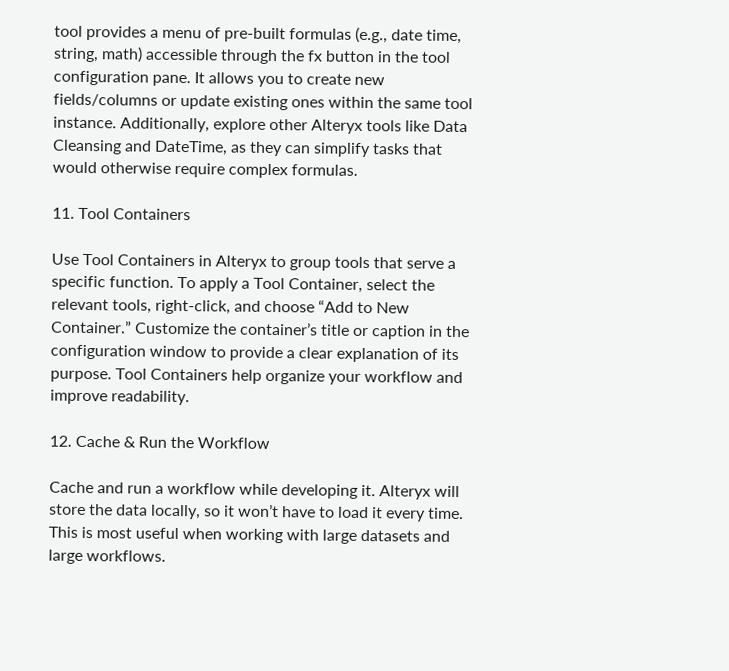tool provides a menu of pre-built formulas (e.g., date time, string, math) accessible through the fx button in the tool configuration pane. It allows you to create new fields/columns or update existing ones within the same tool instance. Additionally, explore other Alteryx tools like Data Cleansing and DateTime, as they can simplify tasks that would otherwise require complex formulas.

11. Tool Containers

Use Tool Containers in Alteryx to group tools that serve a specific function. To apply a Tool Container, select the relevant tools, right-click, and choose “Add to New Container.” Customize the container’s title or caption in the configuration window to provide a clear explanation of its purpose. Tool Containers help organize your workflow and improve readability.

12. Cache & Run the Workflow

Cache and run a workflow while developing it. Alteryx will store the data locally, so it won’t have to load it every time. This is most useful when working with large datasets and large workflows.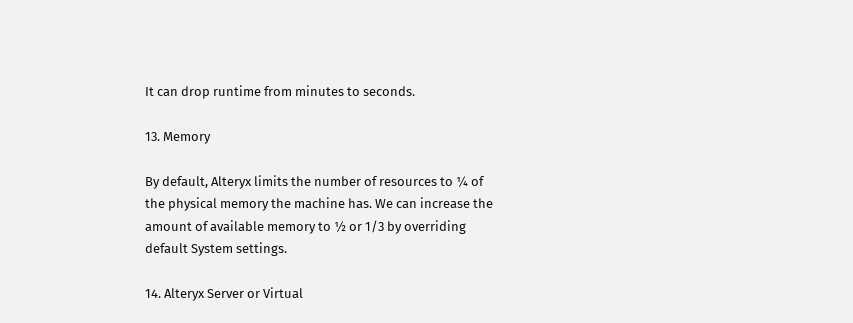It can drop runtime from minutes to seconds.

13. Memory

By default, Alteryx limits the number of resources to ¼ of the physical memory the machine has. We can increase the amount of available memory to ½ or 1/3 by overriding default System settings.

14. Alteryx Server or Virtual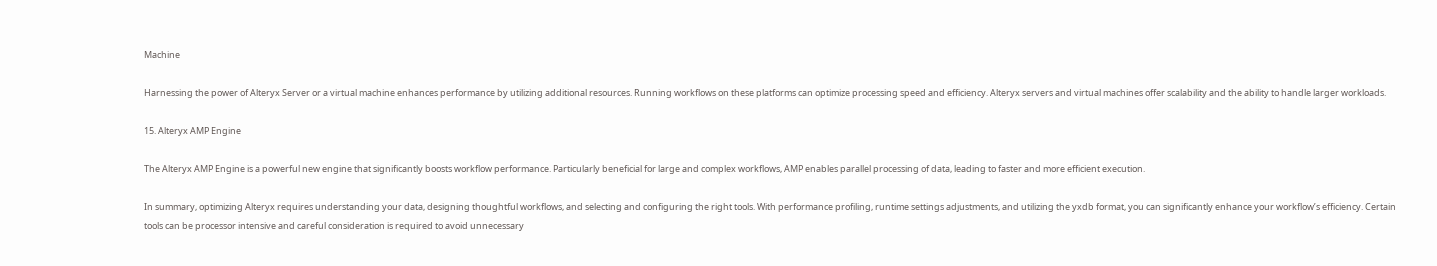Machine

Harnessing the power of Alteryx Server or a virtual machine enhances performance by utilizing additional resources. Running workflows on these platforms can optimize processing speed and efficiency. Alteryx servers and virtual machines offer scalability and the ability to handle larger workloads.

15. Alteryx AMP Engine

The Alteryx AMP Engine is a powerful new engine that significantly boosts workflow performance. Particularly beneficial for large and complex workflows, AMP enables parallel processing of data, leading to faster and more efficient execution.

In summary, optimizing Alteryx requires understanding your data, designing thoughtful workflows, and selecting and configuring the right tools. With performance profiling, runtime settings adjustments, and utilizing the yxdb format, you can significantly enhance your workflow’s efficiency. Certain tools can be processor intensive and careful consideration is required to avoid unnecessary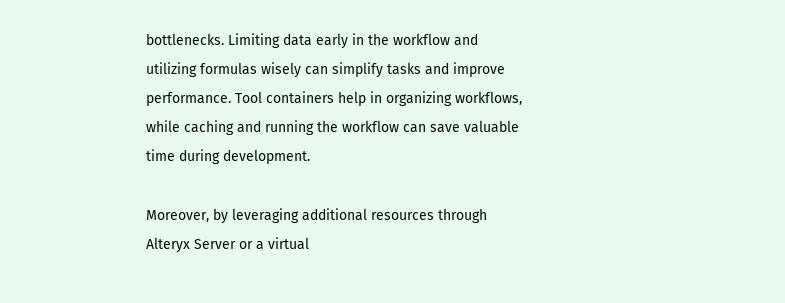bottlenecks. Limiting data early in the workflow and utilizing formulas wisely can simplify tasks and improve performance. Tool containers help in organizing workflows, while caching and running the workflow can save valuable time during development.

Moreover, by leveraging additional resources through Alteryx Server or a virtual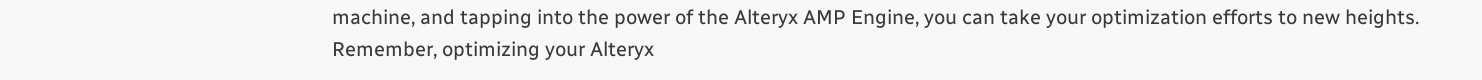machine, and tapping into the power of the Alteryx AMP Engine, you can take your optimization efforts to new heights. Remember, optimizing your Alteryx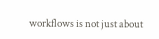workflows is not just about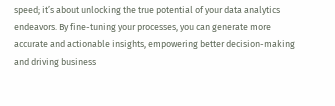speed; it’s about unlocking the true potential of your data analytics endeavors. By fine-tuning your processes, you can generate more accurate and actionable insights, empowering better decision-making and driving business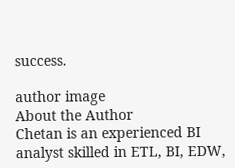success.

author image
About the Author
Chetan is an experienced BI analyst skilled in ETL, BI, EDW,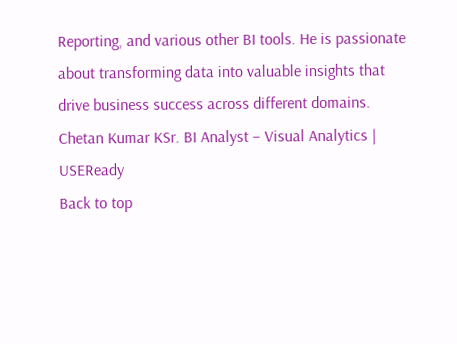Reporting, and various other BI tools. He is passionate about transforming data into valuable insights that drive business success across different domains.
Chetan Kumar KSr. BI Analyst – Visual Analytics | USEReady
Back to top